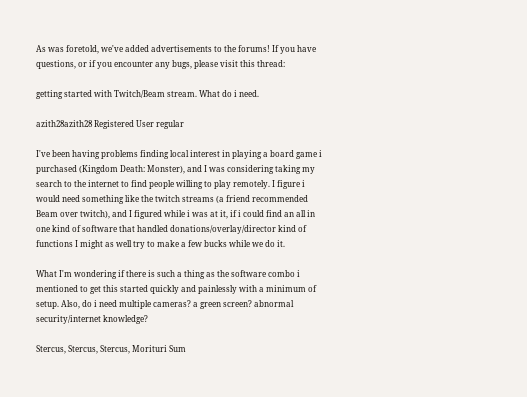As was foretold, we've added advertisements to the forums! If you have questions, or if you encounter any bugs, please visit this thread:

getting started with Twitch/Beam stream. What do i need.

azith28azith28 Registered User regular

I've been having problems finding local interest in playing a board game i purchased (Kingdom Death: Monster), and I was considering taking my search to the internet to find people willing to play remotely. I figure i would need something like the twitch streams (a friend recommended Beam over twitch), and I figured while i was at it, if i could find an all in one kind of software that handled donations/overlay/director kind of functions I might as well try to make a few bucks while we do it.

What I'm wondering if there is such a thing as the software combo i mentioned to get this started quickly and painlessly with a minimum of setup. Also, do i need multiple cameras? a green screen? abnormal security/internet knowledge?

Stercus, Stercus, Stercus, Morituri Sum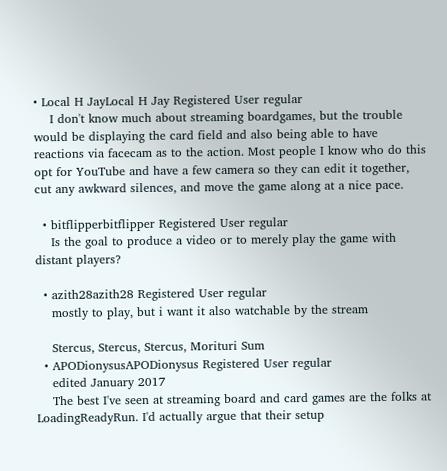• Local H JayLocal H Jay Registered User regular
    I don't know much about streaming boardgames, but the trouble would be displaying the card field and also being able to have reactions via facecam as to the action. Most people I know who do this opt for YouTube and have a few camera so they can edit it together, cut any awkward silences, and move the game along at a nice pace.

  • bitflipperbitflipper Registered User regular
    Is the goal to produce a video or to merely play the game with distant players?

  • azith28azith28 Registered User regular
    mostly to play, but i want it also watchable by the stream

    Stercus, Stercus, Stercus, Morituri Sum
  • APODionysusAPODionysus Registered User regular
    edited January 2017
    The best I've seen at streaming board and card games are the folks at LoadingReadyRun. I'd actually argue that their setup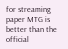for streaming paper MTG is better than the official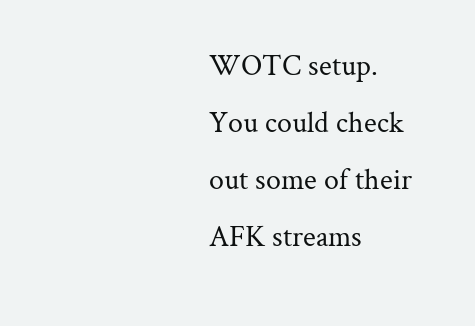WOTC setup. You could check out some of their AFK streams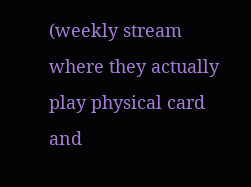(weekly stream where they actually play physical card and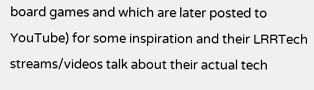board games and which are later posted to YouTube) for some inspiration and their LRRTech streams/videos talk about their actual tech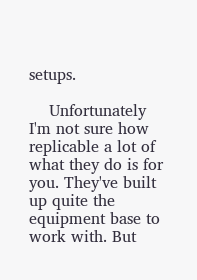setups.

    Unfortunately I'm not sure how replicable a lot of what they do is for you. They've built up quite the equipment base to work with. But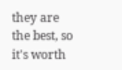they are the best, so it's worth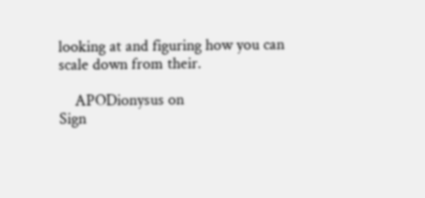looking at and figuring how you can scale down from their.

    APODionysus on
Sign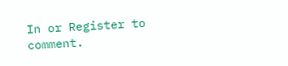In or Register to comment.